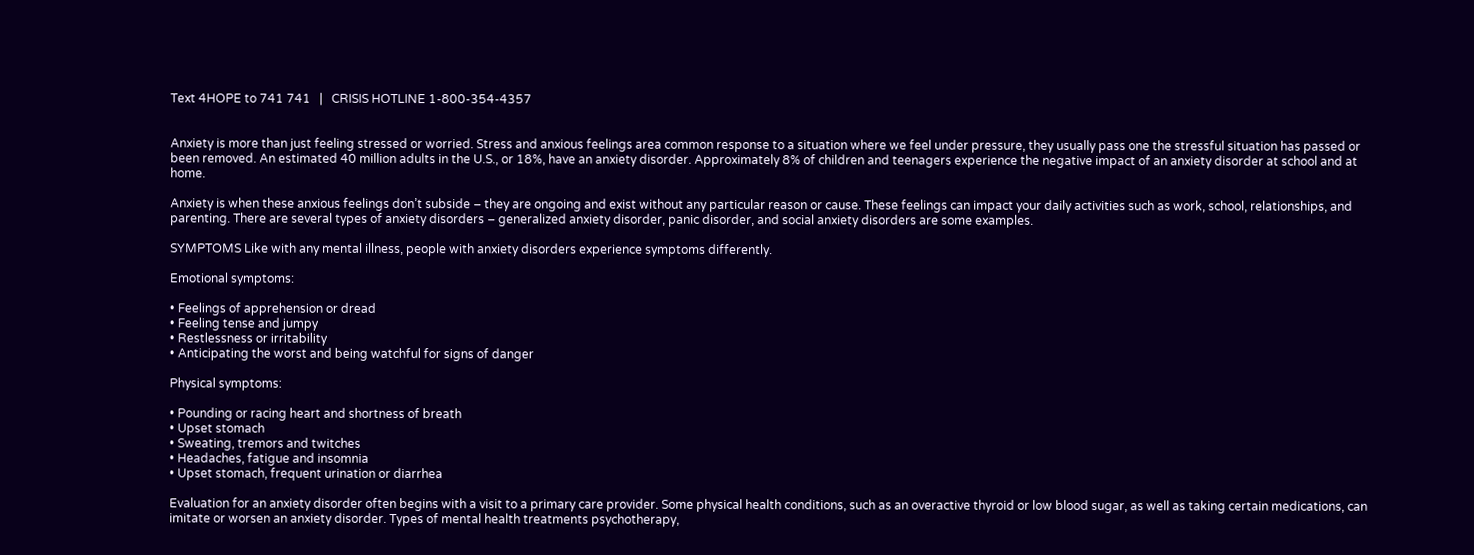Text 4HOPE to 741 741   |   CRISIS HOTLINE 1-800-354-4357


Anxiety is more than just feeling stressed or worried. Stress and anxious feelings area common response to a situation where we feel under pressure, they usually pass one the stressful situation has passed or been removed. An estimated 40 million adults in the U.S., or 18%, have an anxiety disorder. Approximately 8% of children and teenagers experience the negative impact of an anxiety disorder at school and at home.

Anxiety is when these anxious feelings don’t subside – they are ongoing and exist without any particular reason or cause. These feelings can impact your daily activities such as work, school, relationships, and parenting. There are several types of anxiety disorders – generalized anxiety disorder, panic disorder, and social anxiety disorders are some examples.

SYMPTOMS Like with any mental illness, people with anxiety disorders experience symptoms differently.

Emotional symptoms:

• Feelings of apprehension or dread
• Feeling tense and jumpy
• Restlessness or irritability
• Anticipating the worst and being watchful for signs of danger

Physical symptoms:

• Pounding or racing heart and shortness of breath
• Upset stomach
• Sweating, tremors and twitches
• Headaches, fatigue and insomnia
• Upset stomach, frequent urination or diarrhea

Evaluation for an anxiety disorder often begins with a visit to a primary care provider. Some physical health conditions, such as an overactive thyroid or low blood sugar, as well as taking certain medications, can imitate or worsen an anxiety disorder. Types of mental health treatments psychotherapy,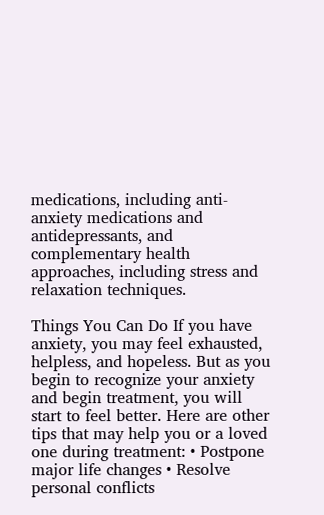medications, including anti-anxiety medications and antidepressants, and complementary health approaches, including stress and relaxation techniques.

Things You Can Do If you have anxiety, you may feel exhausted, helpless, and hopeless. But as you begin to recognize your anxiety and begin treatment, you will start to feel better. Here are other tips that may help you or a loved one during treatment: • Postpone major life changes • Resolve personal conflicts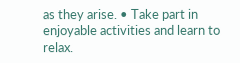as they arise. • Take part in enjoyable activities and learn to relax.